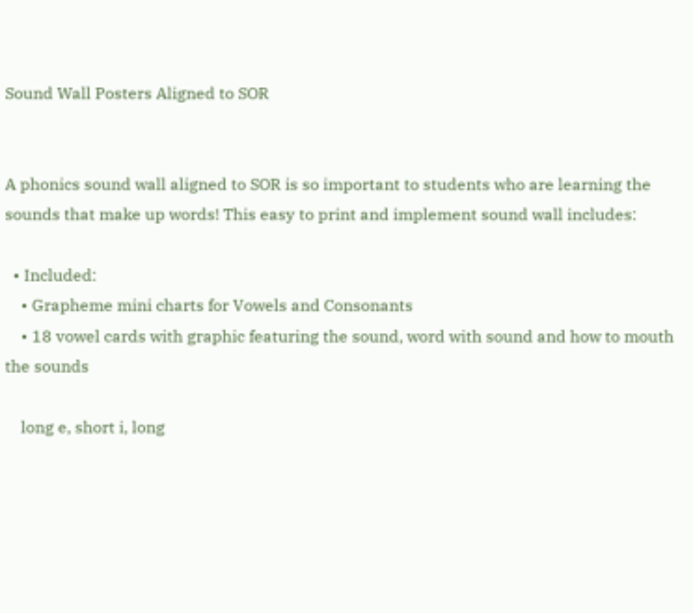Sound Wall Posters Aligned to SOR


A phonics sound wall aligned to SOR is so important to students who are learning the sounds that make up words! This easy to print and implement sound wall includes:

  • Included:
    • Grapheme mini charts for Vowels and Consonants
    • 18 vowel cards with graphic featuring the sound, word with sound and how to mouth the sounds

    long e, short i, long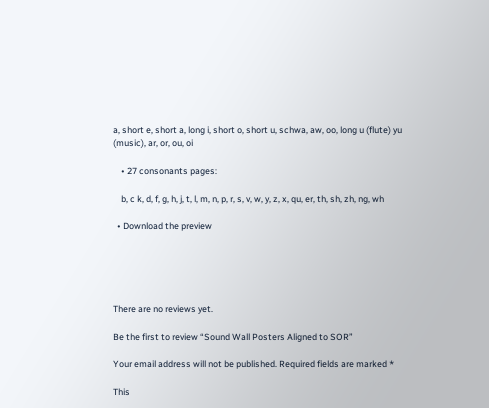a, short e, short a, long i, short o, short u, schwa, aw, oo, long u (flute) yu (music), ar, or, ou, oi

    • 27 consonants pages:

    b, c k, d, f, g, h, j, t, l, m, n, p, r, s, v, w, y, z, x, qu, er, th, sh, zh, ng, wh

  • Download the preview





There are no reviews yet.

Be the first to review “Sound Wall Posters Aligned to SOR”

Your email address will not be published. Required fields are marked *

This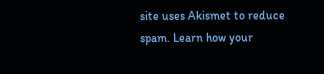site uses Akismet to reduce spam. Learn how your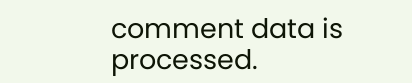comment data is processed.